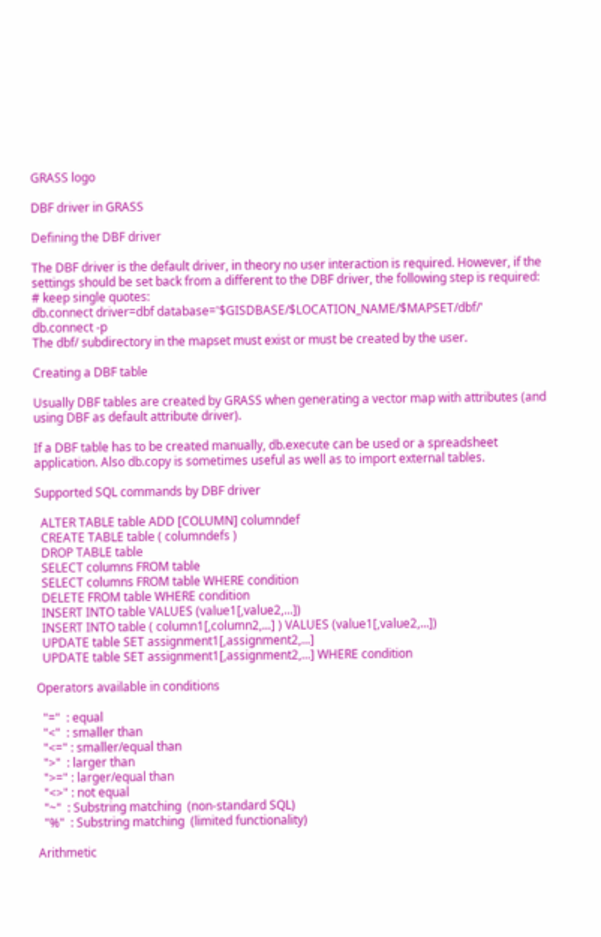GRASS logo

DBF driver in GRASS

Defining the DBF driver

The DBF driver is the default driver, in theory no user interaction is required. However, if the settings should be set back from a different to the DBF driver, the following step is required:
# keep single quotes:
db.connect driver=dbf database='$GISDBASE/$LOCATION_NAME/$MAPSET/dbf/'
db.connect -p
The dbf/ subdirectory in the mapset must exist or must be created by the user.

Creating a DBF table

Usually DBF tables are created by GRASS when generating a vector map with attributes (and using DBF as default attribute driver).

If a DBF table has to be created manually, db.execute can be used or a spreadsheet application. Also db.copy is sometimes useful as well as to import external tables.

Supported SQL commands by DBF driver

  ALTER TABLE table ADD [COLUMN] columndef
  CREATE TABLE table ( columndefs )
  DROP TABLE table
  SELECT columns FROM table
  SELECT columns FROM table WHERE condition
  DELETE FROM table WHERE condition
  INSERT INTO table VALUES (value1[,value2,...])
  INSERT INTO table ( column1[,column2,...] ) VALUES (value1[,value2,...])
  UPDATE table SET assignment1[,assignment2,...]
  UPDATE table SET assignment1[,assignment2,...] WHERE condition

Operators available in conditions

  "="  : equal
  "<"  : smaller than
  "<=" : smaller/equal than
  ">"  : larger than
  ">=" : larger/equal than
  "<>" : not equal
  "~"  : Substring matching  (non-standard SQL)
  "%"  : Substring matching  (limited functionality)

Arithmetic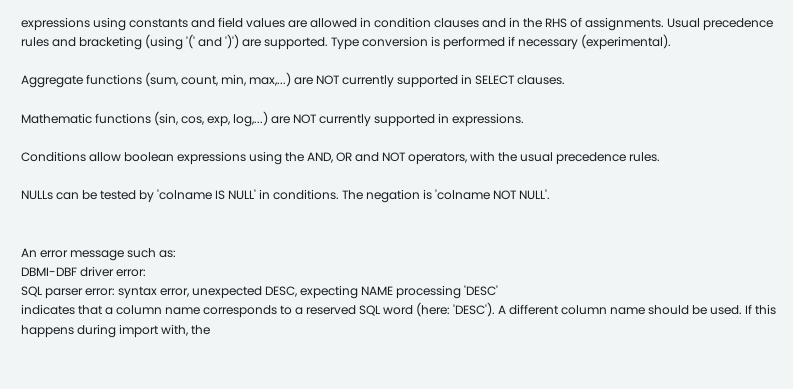expressions using constants and field values are allowed in condition clauses and in the RHS of assignments. Usual precedence rules and bracketing (using '(' and ')') are supported. Type conversion is performed if necessary (experimental).

Aggregate functions (sum, count, min, max,...) are NOT currently supported in SELECT clauses.

Mathematic functions (sin, cos, exp, log,...) are NOT currently supported in expressions.

Conditions allow boolean expressions using the AND, OR and NOT operators, with the usual precedence rules.

NULLs can be tested by 'colname IS NULL' in conditions. The negation is 'colname NOT NULL'.


An error message such as:
DBMI-DBF driver error:
SQL parser error: syntax error, unexpected DESC, expecting NAME processing 'DESC'
indicates that a column name corresponds to a reserved SQL word (here: 'DESC'). A different column name should be used. If this happens during import with, the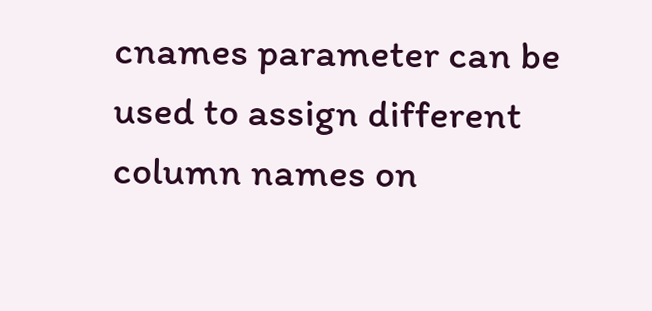cnames parameter can be used to assign different column names on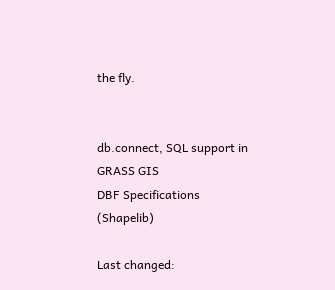the fly.


db.connect, SQL support in GRASS GIS
DBF Specifications (Shapelib)

Last changed: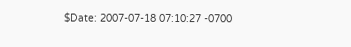$Date: 2007-07-18 07:10:27 -0700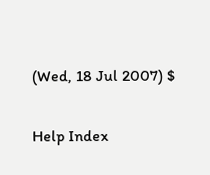(Wed, 18 Jul 2007) $

Help Index